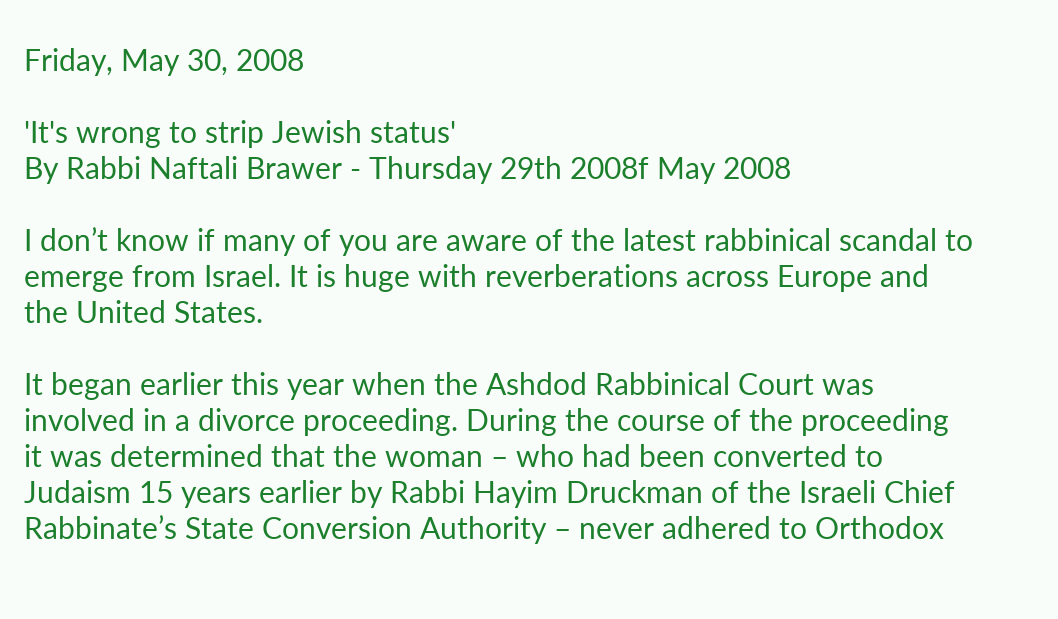Friday, May 30, 2008

'It's wrong to strip Jewish status'
By Rabbi Naftali Brawer - Thursday 29th 2008f May 2008

I don’t know if many of you are aware of the latest rabbinical scandal to emerge from Israel. It is huge with reverberations across Europe and the United States.

It began earlier this year when the Ashdod Rabbinical Court was involved in a divorce proceeding. During the course of the proceeding it was determined that the woman – who had been converted to Judaism 15 years earlier by Rabbi Hayim Druckman of the Israeli Chief Rabbinate’s State Conversion Authority – never adhered to Orthodox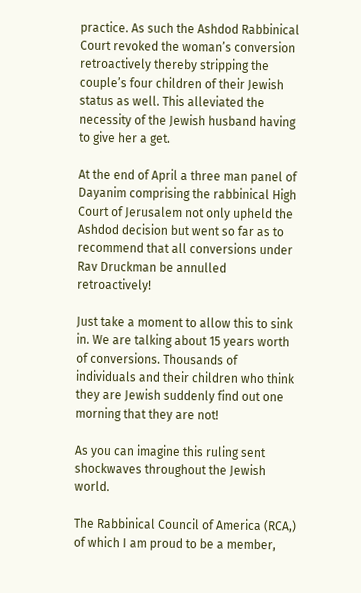practice. As such the Ashdod Rabbinical Court revoked the woman’s conversion retroactively thereby stripping the couple’s four children of their Jewish status as well. This alleviated the necessity of the Jewish husband having to give her a get.

At the end of April a three man panel of Dayanim comprising the rabbinical High Court of Jerusalem not only upheld the Ashdod decision but went so far as to recommend that all conversions under Rav Druckman be annulled retroactively!

Just take a moment to allow this to sink in. We are talking about 15 years worth of conversions. Thousands of individuals and their children who think they are Jewish suddenly find out one morning that they are not!

As you can imagine this ruling sent shockwaves throughout the Jewish world.

The Rabbinical Council of America (RCA,) of which I am proud to be a member,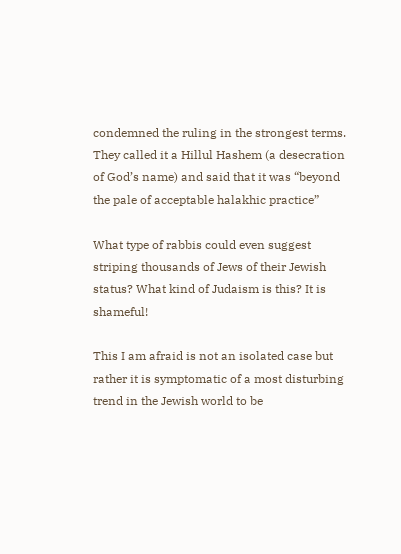condemned the ruling in the strongest terms. They called it a Hillul Hashem (a desecration of God’s name) and said that it was “beyond the pale of acceptable halakhic practice”

What type of rabbis could even suggest striping thousands of Jews of their Jewish status? What kind of Judaism is this? It is shameful!

This I am afraid is not an isolated case but rather it is symptomatic of a most disturbing trend in the Jewish world to be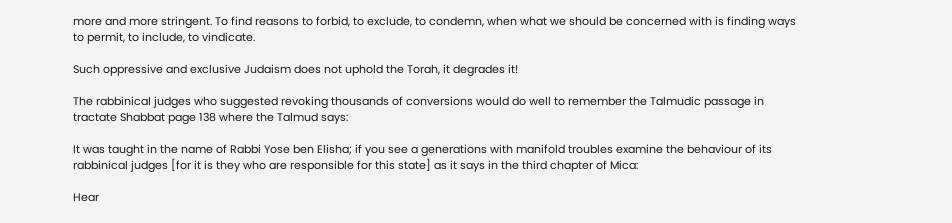more and more stringent. To find reasons to forbid, to exclude, to condemn, when what we should be concerned with is finding ways to permit, to include, to vindicate.

Such oppressive and exclusive Judaism does not uphold the Torah, it degrades it!

The rabbinical judges who suggested revoking thousands of conversions would do well to remember the Talmudic passage in tractate Shabbat page 138 where the Talmud says:

It was taught in the name of Rabbi Yose ben Elisha; if you see a generations with manifold troubles examine the behaviour of its rabbinical judges [for it is they who are responsible for this state] as it says in the third chapter of Mica:

Hear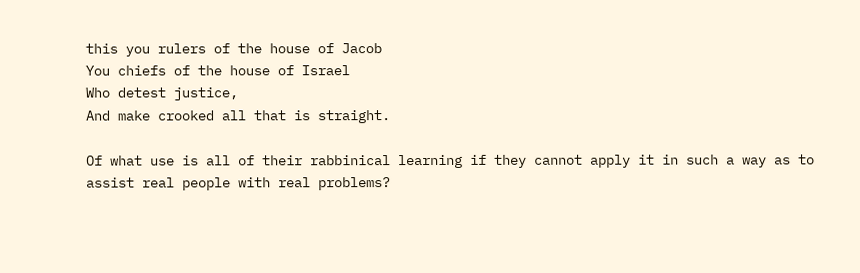this you rulers of the house of Jacob
You chiefs of the house of Israel
Who detest justice,
And make crooked all that is straight.

Of what use is all of their rabbinical learning if they cannot apply it in such a way as to assist real people with real problems?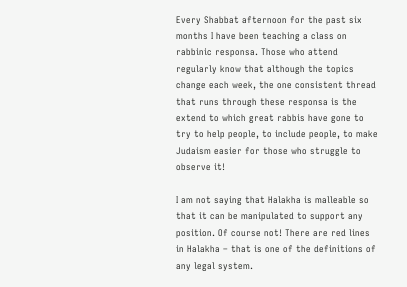Every Shabbat afternoon for the past six months I have been teaching a class on rabbinic responsa. Those who attend regularly know that although the topics change each week, the one consistent thread that runs through these responsa is the extend to which great rabbis have gone to try to help people, to include people, to make Judaism easier for those who struggle to observe it!

I am not saying that Halakha is malleable so that it can be manipulated to support any position. Of course not! There are red lines in Halakha – that is one of the definitions of any legal system.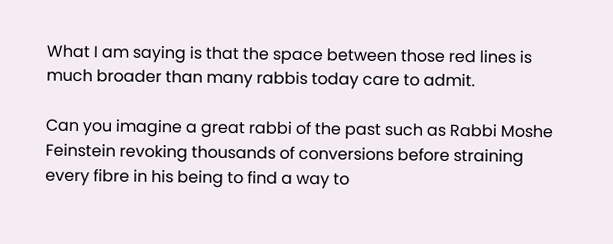What I am saying is that the space between those red lines is much broader than many rabbis today care to admit.

Can you imagine a great rabbi of the past such as Rabbi Moshe Feinstein revoking thousands of conversions before straining every fibre in his being to find a way to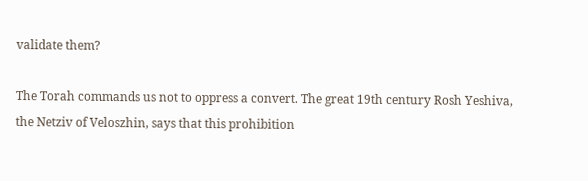validate them?

The Torah commands us not to oppress a convert. The great 19th century Rosh Yeshiva, the Netziv of Veloszhin, says that this prohibition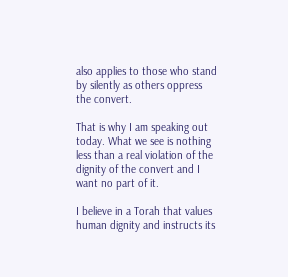also applies to those who stand by silently as others oppress the convert.

That is why I am speaking out today. What we see is nothing less than a real violation of the dignity of the convert and I want no part of it.

I believe in a Torah that values human dignity and instructs its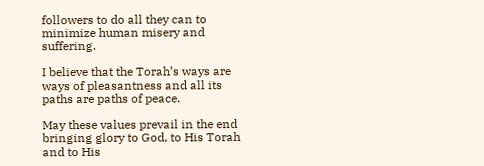followers to do all they can to minimize human misery and suffering.

I believe that the Torah’s ways are ways of pleasantness and all its paths are paths of peace.

May these values prevail in the end bringing glory to God, to His Torah and to His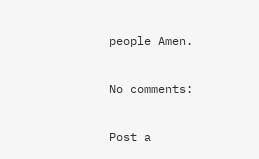people Amen.

No comments:

Post a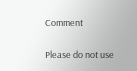Comment

Please do not use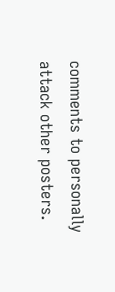comments to personally attack other posters.